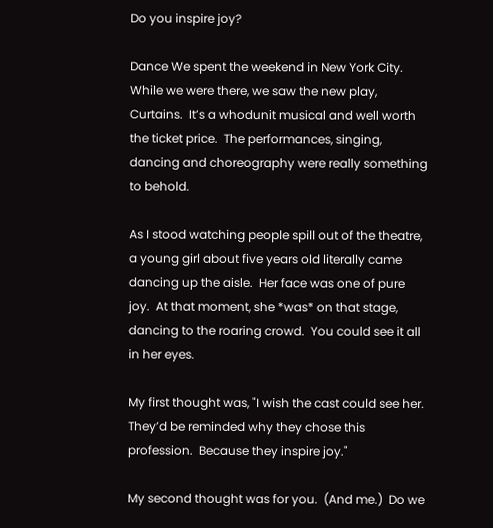Do you inspire joy?

Dance We spent the weekend in New York City.  While we were there, we saw the new play, Curtains.  It’s a whodunit musical and well worth the ticket price.  The performances, singing, dancing and choreography were really something to behold.

As I stood watching people spill out of the theatre, a young girl about five years old literally came dancing up the aisle.  Her face was one of pure joy.  At that moment, she *was* on that stage, dancing to the roaring crowd.  You could see it all in her eyes.

My first thought was, "I wish the cast could see her.  They’d be reminded why they chose this profession.  Because they inspire joy."

My second thought was for you.  (And me.)  Do we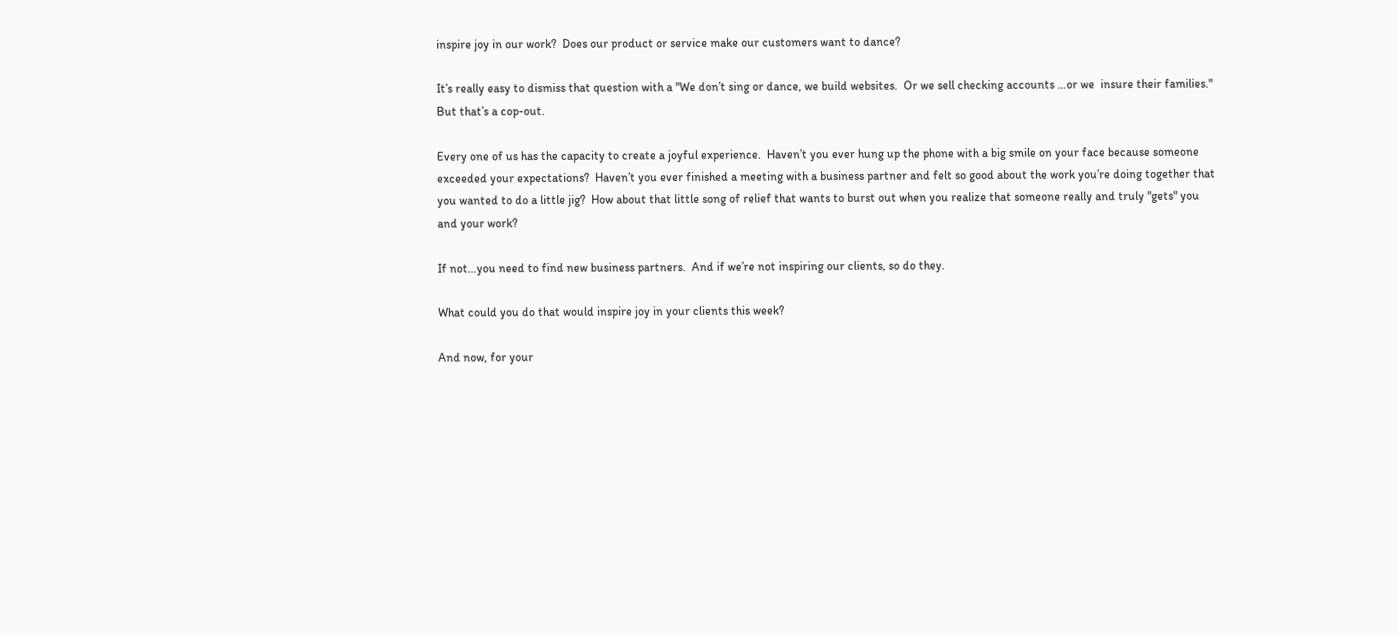inspire joy in our work?  Does our product or service make our customers want to dance?

It’s really easy to dismiss that question with a "We don’t sing or dance, we build websites.  Or we sell checking accounts …or we  insure their families."  But that’s a cop-out.

Every one of us has the capacity to create a joyful experience.  Haven’t you ever hung up the phone with a big smile on your face because someone exceeded your expectations?  Haven’t you ever finished a meeting with a business partner and felt so good about the work you’re doing together that you wanted to do a little jig?  How about that little song of relief that wants to burst out when you realize that someone really and truly "gets" you and your work?

If not…you need to find new business partners.  And if we’re not inspiring our clients, so do they.

What could you do that would inspire joy in your clients this week?

And now, for your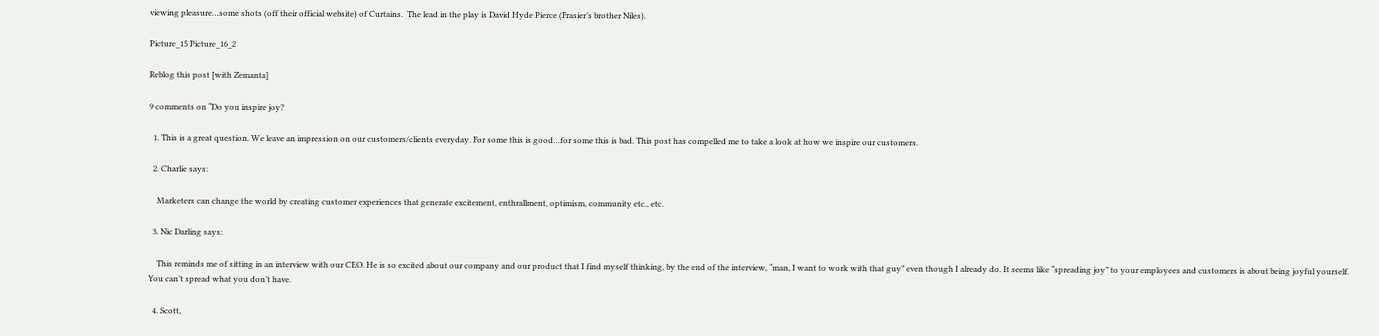viewing pleasure…some shots (off their official website) of Curtains.  The lead in the play is David Hyde Pierce (Frasier’s brother Niles).

Picture_15 Picture_16_2

Reblog this post [with Zemanta]

9 comments on “Do you inspire joy?

  1. This is a great question. We leave an impression on our customers/clients everyday. For some this is good…for some this is bad. This post has compelled me to take a look at how we inspire our customers.

  2. Charlie says:

    Marketers can change the world by creating customer experiences that generate excitement, enthrallment, optimism, community etc., etc.

  3. Nic Darling says:

    This reminds me of sitting in an interview with our CEO. He is so excited about our company and our product that I find myself thinking, by the end of the interview, “man, I want to work with that guy” even though I already do. It seems like “spreading joy” to your employees and customers is about being joyful yourself. You can’t spread what you don’t have.

  4. Scott,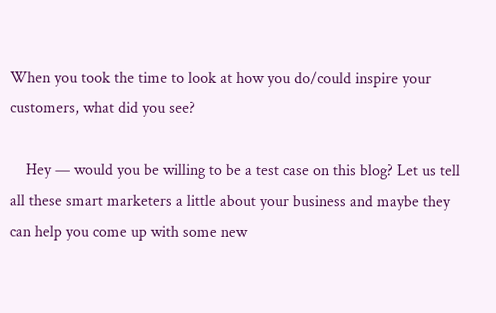When you took the time to look at how you do/could inspire your customers, what did you see?

    Hey — would you be willing to be a test case on this blog? Let us tell all these smart marketers a little about your business and maybe they can help you come up with some new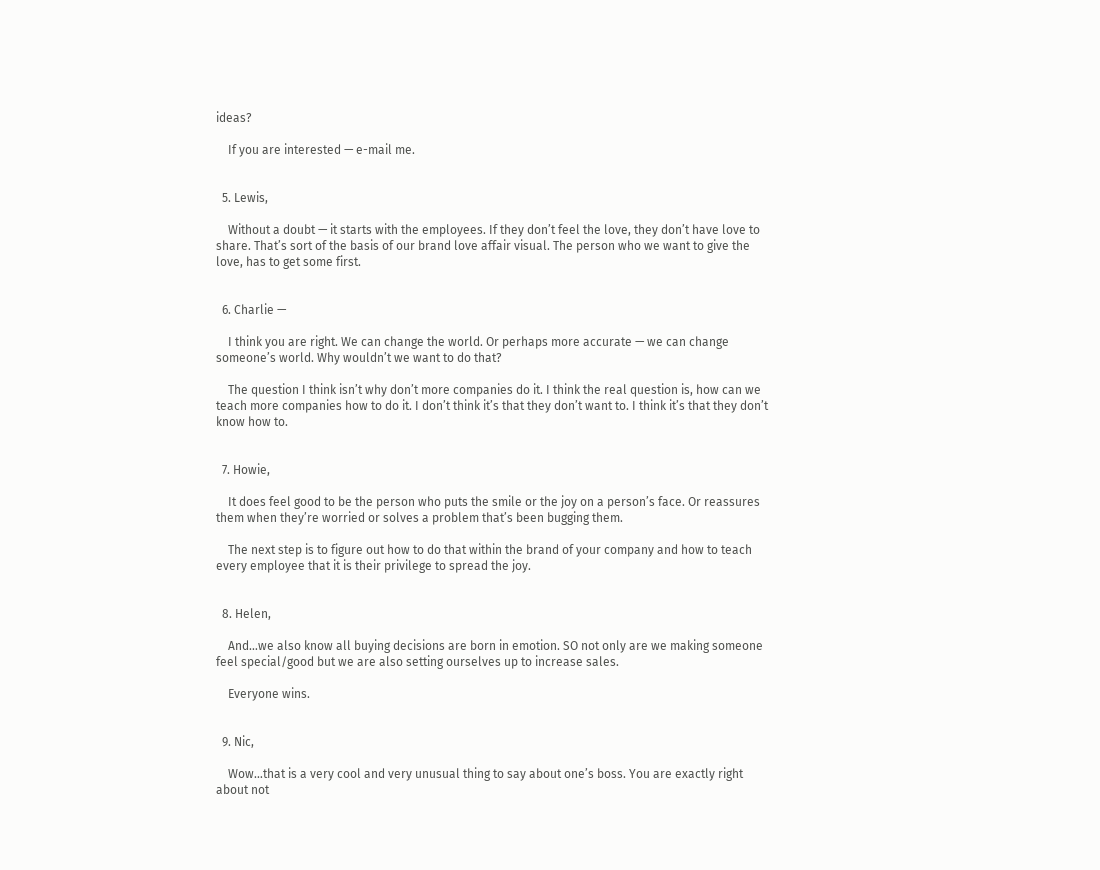ideas?

    If you are interested — e-mail me.


  5. Lewis,

    Without a doubt — it starts with the employees. If they don’t feel the love, they don’t have love to share. That’s sort of the basis of our brand love affair visual. The person who we want to give the love, has to get some first.


  6. Charlie —

    I think you are right. We can change the world. Or perhaps more accurate — we can change someone’s world. Why wouldn’t we want to do that?

    The question I think isn’t why don’t more companies do it. I think the real question is, how can we teach more companies how to do it. I don’t think it’s that they don’t want to. I think it’s that they don’t know how to.


  7. Howie,

    It does feel good to be the person who puts the smile or the joy on a person’s face. Or reassures them when they’re worried or solves a problem that’s been bugging them.

    The next step is to figure out how to do that within the brand of your company and how to teach every employee that it is their privilege to spread the joy.


  8. Helen,

    And…we also know all buying decisions are born in emotion. SO not only are we making someone feel special/good but we are also setting ourselves up to increase sales.

    Everyone wins.


  9. Nic,

    Wow…that is a very cool and very unusual thing to say about one’s boss. You are exactly right about not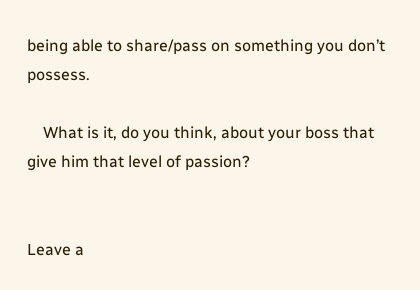being able to share/pass on something you don’t possess.

    What is it, do you think, about your boss that give him that level of passion?


Leave a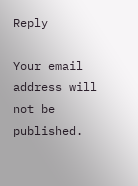Reply

Your email address will not be published.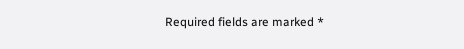Required fields are marked *